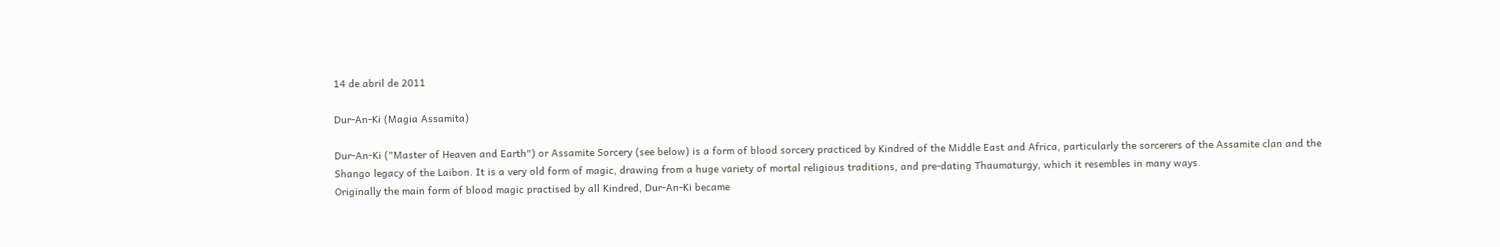14 de abril de 2011

Dur-An-Ki (Magia Assamita)

Dur-An-Ki ("Master of Heaven and Earth") or Assamite Sorcery (see below) is a form of blood sorcery practiced by Kindred of the Middle East and Africa, particularly the sorcerers of the Assamite clan and the Shango legacy of the Laibon. It is a very old form of magic, drawing from a huge variety of mortal religious traditions, and pre-dating Thaumaturgy, which it resembles in many ways.
Originally the main form of blood magic practised by all Kindred, Dur-An-Ki became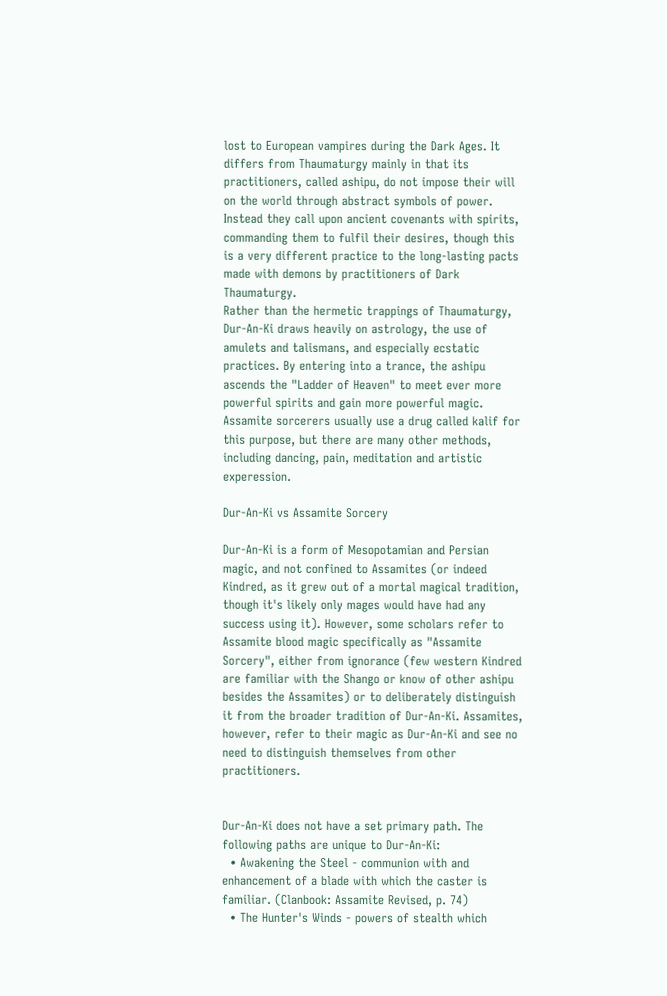lost to European vampires during the Dark Ages. It differs from Thaumaturgy mainly in that its practitioners, called ashipu, do not impose their will on the world through abstract symbols of power. Instead they call upon ancient covenants with spirits, commanding them to fulfil their desires, though this is a very different practice to the long-lasting pacts made with demons by practitioners of Dark Thaumaturgy.
Rather than the hermetic trappings of Thaumaturgy, Dur-An-Ki draws heavily on astrology, the use of amulets and talismans, and especially ecstatic practices. By entering into a trance, the ashipu ascends the "Ladder of Heaven" to meet ever more powerful spirits and gain more powerful magic. Assamite sorcerers usually use a drug called kalif for this purpose, but there are many other methods, including dancing, pain, meditation and artistic experession.

Dur-An-Ki vs Assamite Sorcery

Dur-An-Ki is a form of Mesopotamian and Persian magic, and not confined to Assamites (or indeed Kindred, as it grew out of a mortal magical tradition, though it's likely only mages would have had any success using it). However, some scholars refer to Assamite blood magic specifically as "Assamite Sorcery", either from ignorance (few western Kindred are familiar with the Shango or know of other ashipu besides the Assamites) or to deliberately distinguish it from the broader tradition of Dur-An-Ki. Assamites, however, refer to their magic as Dur-An-Ki and see no need to distinguish themselves from other practitioners.


Dur-An-Ki does not have a set primary path. The following paths are unique to Dur-An-Ki:
  • Awakening the Steel - communion with and enhancement of a blade with which the caster is familiar. (Clanbook: Assamite Revised, p. 74)
  • The Hunter's Winds - powers of stealth which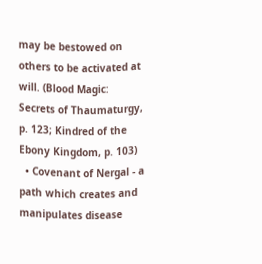may be bestowed on others to be activated at will. (Blood Magic: Secrets of Thaumaturgy, p. 123; Kindred of the Ebony Kingdom, p. 103)
  • Covenant of Nergal - a path which creates and manipulates disease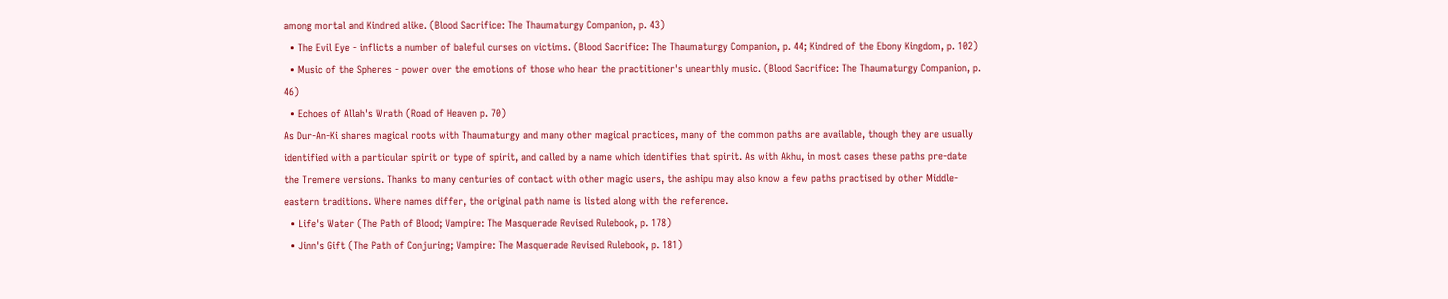among mortal and Kindred alike. (Blood Sacrifice: The Thaumaturgy Companion, p. 43)
  • The Evil Eye - inflicts a number of baleful curses on victims. (Blood Sacrifice: The Thaumaturgy Companion, p. 44; Kindred of the Ebony Kingdom, p. 102)
  • Music of the Spheres - power over the emotions of those who hear the practitioner's unearthly music. (Blood Sacrifice: The Thaumaturgy Companion, p. 46)
  • Echoes of Allah's Wrath (Road of Heaven p. 70)
As Dur-An-Ki shares magical roots with Thaumaturgy and many other magical practices, many of the common paths are available, though they are usually identified with a particular spirit or type of spirit, and called by a name which identifies that spirit. As with Akhu, in most cases these paths pre-date the Tremere versions. Thanks to many centuries of contact with other magic users, the ashipu may also know a few paths practised by other Middle-eastern traditions. Where names differ, the original path name is listed along with the reference.
  • Life's Water (The Path of Blood; Vampire: The Masquerade Revised Rulebook, p. 178)
  • Jinn's Gift (The Path of Conjuring; Vampire: The Masquerade Revised Rulebook, p. 181)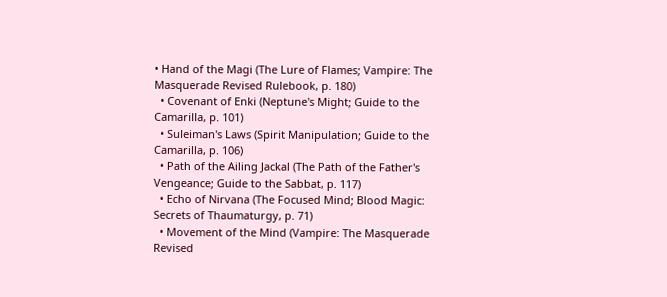• Hand of the Magi (The Lure of Flames; Vampire: The Masquerade Revised Rulebook, p. 180)
  • Covenant of Enki (Neptune's Might; Guide to the Camarilla, p. 101)
  • Suleiman's Laws (Spirit Manipulation; Guide to the Camarilla, p. 106)
  • Path of the Ailing Jackal (The Path of the Father's Vengeance; Guide to the Sabbat, p. 117)
  • Echo of Nirvana (The Focused Mind; Blood Magic: Secrets of Thaumaturgy, p. 71)
  • Movement of the Mind (Vampire: The Masquerade Revised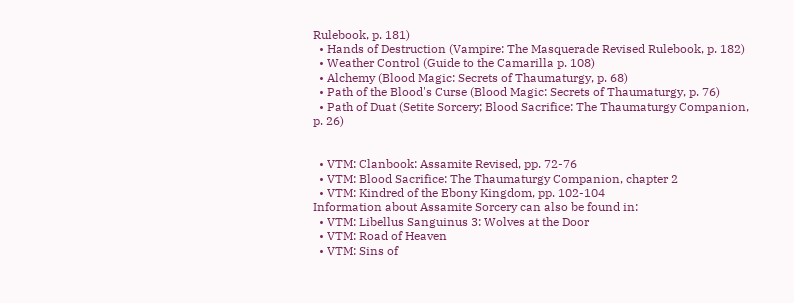Rulebook, p. 181)
  • Hands of Destruction (Vampire: The Masquerade Revised Rulebook, p. 182)
  • Weather Control (Guide to the Camarilla p. 108)
  • Alchemy (Blood Magic: Secrets of Thaumaturgy, p. 68)
  • Path of the Blood's Curse (Blood Magic: Secrets of Thaumaturgy, p. 76)
  • Path of Duat (Setite Sorcery; Blood Sacrifice: The Thaumaturgy Companion, p. 26)


  • VTM: Clanbook: Assamite Revised, pp. 72-76
  • VTM: Blood Sacrifice: The Thaumaturgy Companion, chapter 2
  • VTM: Kindred of the Ebony Kingdom, pp. 102-104
Information about Assamite Sorcery can also be found in:
  • VTM: Libellus Sanguinus 3: Wolves at the Door
  • VTM: Road of Heaven
  • VTM: Sins of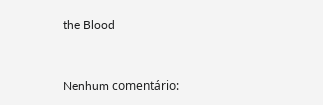the Blood


Nenhum comentário: